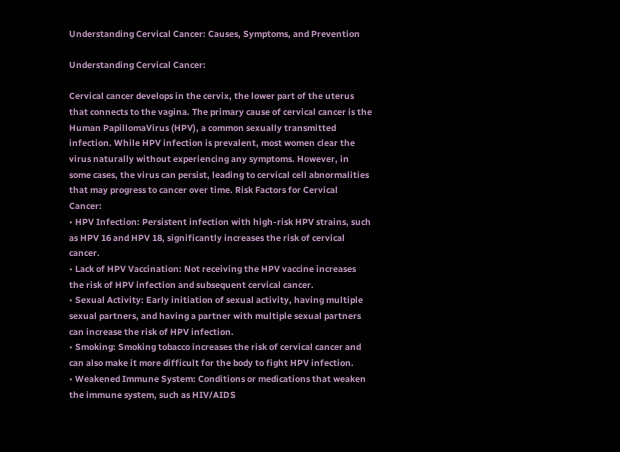Understanding Cervical Cancer: Causes, Symptoms, and Prevention

Understanding Cervical Cancer:

Cervical cancer develops in the cervix, the lower part of the uterus that connects to the vagina. The primary cause of cervical cancer is the Human PapillomaVirus (HPV), a common sexually transmitted infection. While HPV infection is prevalent, most women clear the virus naturally without experiencing any symptoms. However, in some cases, the virus can persist, leading to cervical cell abnormalities that may progress to cancer over time. Risk Factors for Cervical Cancer:
• HPV Infection: Persistent infection with high-risk HPV strains, such as HPV 16 and HPV 18, significantly increases the risk of cervical cancer.
• Lack of HPV Vaccination: Not receiving the HPV vaccine increases the risk of HPV infection and subsequent cervical cancer.
• Sexual Activity: Early initiation of sexual activity, having multiple sexual partners, and having a partner with multiple sexual partners can increase the risk of HPV infection.
• Smoking: Smoking tobacco increases the risk of cervical cancer and can also make it more difficult for the body to fight HPV infection.
• Weakened Immune System: Conditions or medications that weaken the immune system, such as HIV/AIDS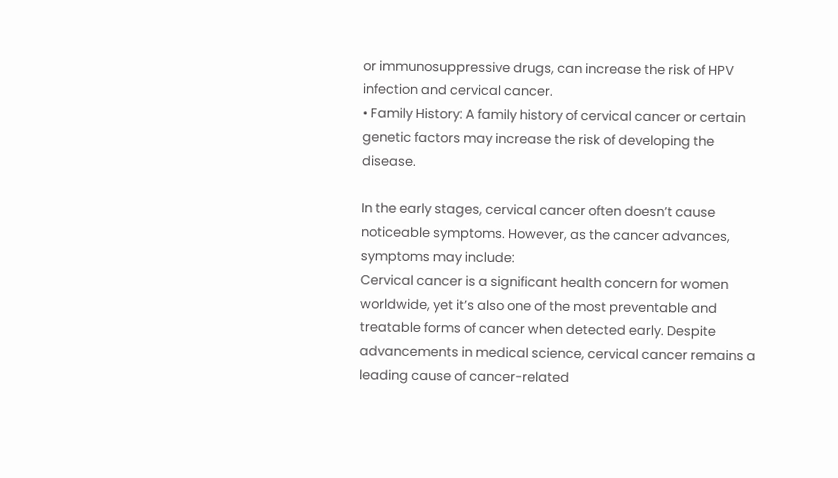or immunosuppressive drugs, can increase the risk of HPV infection and cervical cancer.
• Family History: A family history of cervical cancer or certain genetic factors may increase the risk of developing the disease.

In the early stages, cervical cancer often doesn’t cause noticeable symptoms. However, as the cancer advances, symptoms may include:
Cervical cancer is a significant health concern for women worldwide, yet it’s also one of the most preventable and treatable forms of cancer when detected early. Despite advancements in medical science, cervical cancer remains a leading cause of cancer-related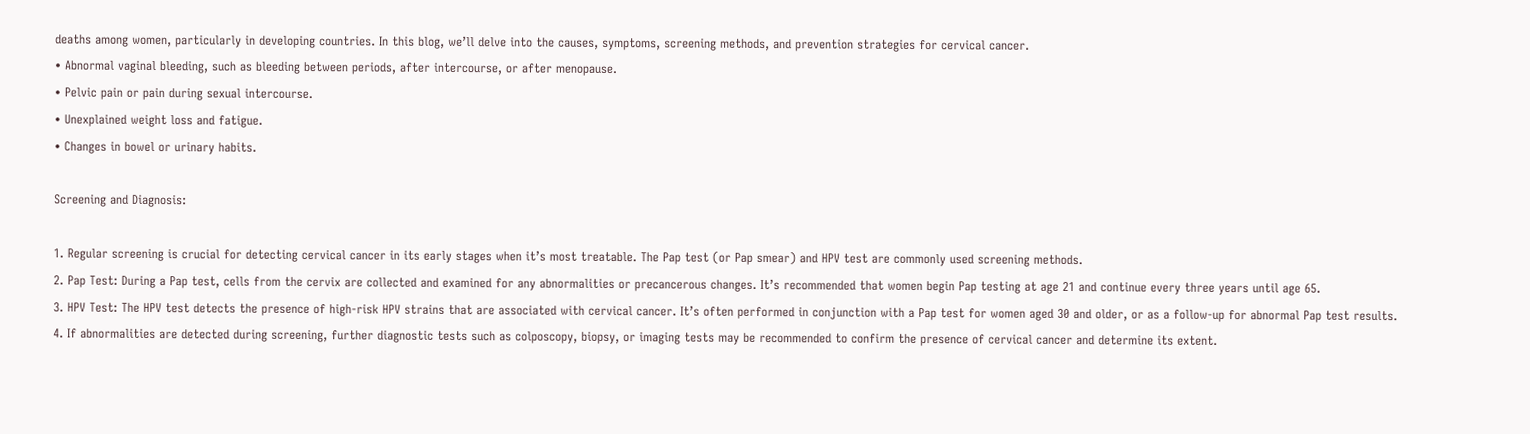deaths among women, particularly in developing countries. In this blog, we’ll delve into the causes, symptoms, screening methods, and prevention strategies for cervical cancer.
• Abnormal vaginal bleeding, such as bleeding between periods, after intercourse, or after menopause.
• Pelvic pain or pain during sexual intercourse.
• Unexplained weight loss and fatigue.
• Changes in bowel or urinary habits.

Screening and Diagnosis:

1. Regular screening is crucial for detecting cervical cancer in its early stages when it’s most treatable. The Pap test (or Pap smear) and HPV test are commonly used screening methods.
2. Pap Test: During a Pap test, cells from the cervix are collected and examined for any abnormalities or precancerous changes. It’s recommended that women begin Pap testing at age 21 and continue every three years until age 65.
3. HPV Test: The HPV test detects the presence of high-risk HPV strains that are associated with cervical cancer. It’s often performed in conjunction with a Pap test for women aged 30 and older, or as a follow-up for abnormal Pap test results.
4. If abnormalities are detected during screening, further diagnostic tests such as colposcopy, biopsy, or imaging tests may be recommended to confirm the presence of cervical cancer and determine its extent.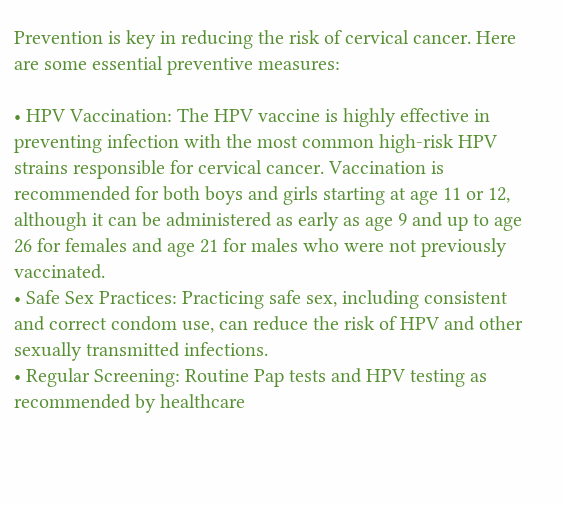Prevention is key in reducing the risk of cervical cancer. Here are some essential preventive measures:

• HPV Vaccination: The HPV vaccine is highly effective in preventing infection with the most common high-risk HPV strains responsible for cervical cancer. Vaccination is recommended for both boys and girls starting at age 11 or 12, although it can be administered as early as age 9 and up to age 26 for females and age 21 for males who were not previously vaccinated.
• Safe Sex Practices: Practicing safe sex, including consistent and correct condom use, can reduce the risk of HPV and other sexually transmitted infections.
• Regular Screening: Routine Pap tests and HPV testing as recommended by healthcare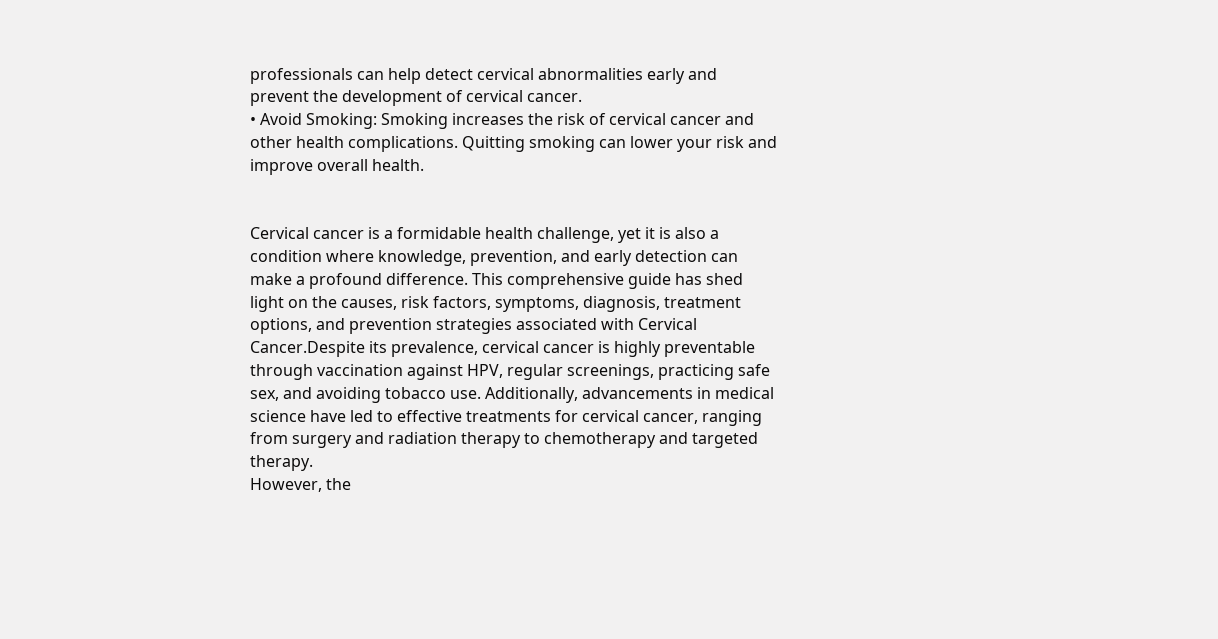professionals can help detect cervical abnormalities early and prevent the development of cervical cancer.
• Avoid Smoking: Smoking increases the risk of cervical cancer and other health complications. Quitting smoking can lower your risk and improve overall health.


Cervical cancer is a formidable health challenge, yet it is also a condition where knowledge, prevention, and early detection can make a profound difference. This comprehensive guide has shed light on the causes, risk factors, symptoms, diagnosis, treatment options, and prevention strategies associated with Cervical Cancer.Despite its prevalence, cervical cancer is highly preventable through vaccination against HPV, regular screenings, practicing safe sex, and avoiding tobacco use. Additionally, advancements in medical science have led to effective treatments for cervical cancer, ranging from surgery and radiation therapy to chemotherapy and targeted therapy.
However, the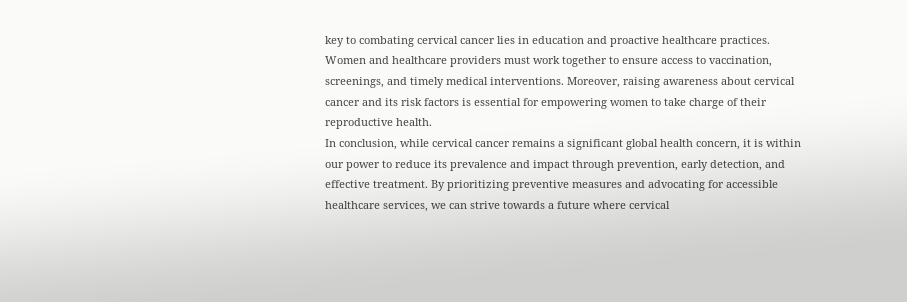key to combating cervical cancer lies in education and proactive healthcare practices. Women and healthcare providers must work together to ensure access to vaccination, screenings, and timely medical interventions. Moreover, raising awareness about cervical cancer and its risk factors is essential for empowering women to take charge of their reproductive health.
In conclusion, while cervical cancer remains a significant global health concern, it is within our power to reduce its prevalence and impact through prevention, early detection, and effective treatment. By prioritizing preventive measures and advocating for accessible healthcare services, we can strive towards a future where cervical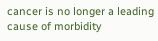cancer is no longer a leading cause of morbidity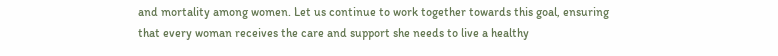and mortality among women. Let us continue to work together towards this goal, ensuring that every woman receives the care and support she needs to live a healthy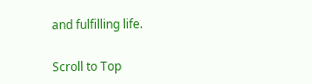and fulfilling life.

Scroll to Top